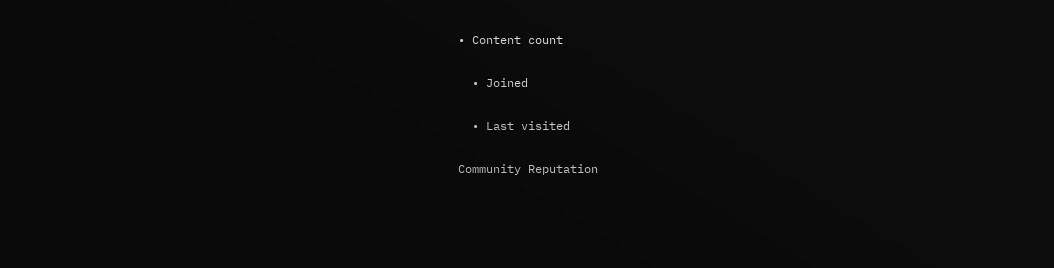• Content count

  • Joined

  • Last visited

Community Reputation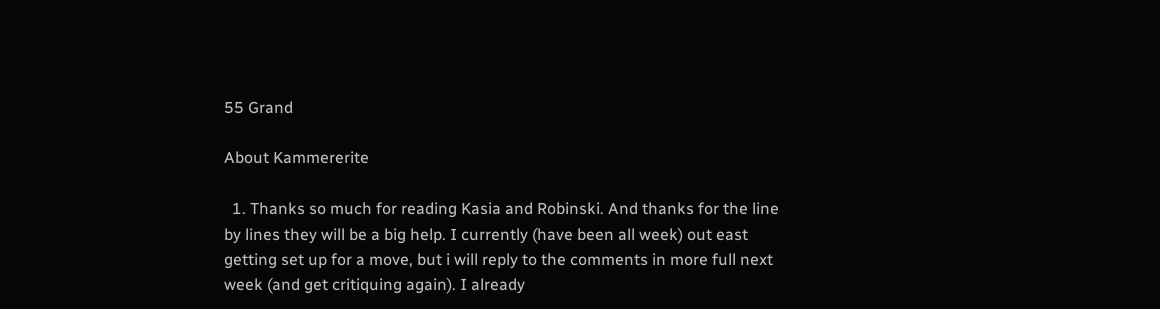55 Grand

About Kammererite

  1. Thanks so much for reading Kasia and Robinski. And thanks for the line by lines they will be a big help. I currently (have been all week) out east getting set up for a move, but i will reply to the comments in more full next week (and get critiquing again). I already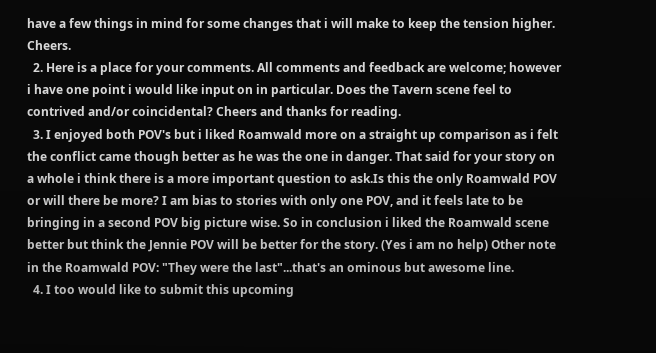have a few things in mind for some changes that i will make to keep the tension higher. Cheers.
  2. Here is a place for your comments. All comments and feedback are welcome; however i have one point i would like input on in particular. Does the Tavern scene feel to contrived and/or coincidental? Cheers and thanks for reading.
  3. I enjoyed both POV's but i liked Roamwald more on a straight up comparison as i felt the conflict came though better as he was the one in danger. That said for your story on a whole i think there is a more important question to ask.Is this the only Roamwald POV or will there be more? I am bias to stories with only one POV, and it feels late to be bringing in a second POV big picture wise. So in conclusion i liked the Roamwald scene better but think the Jennie POV will be better for the story. (Yes i am no help) Other note in the Roamwald POV: "They were the last"...that's an ominous but awesome line.
  4. I too would like to submit this upcoming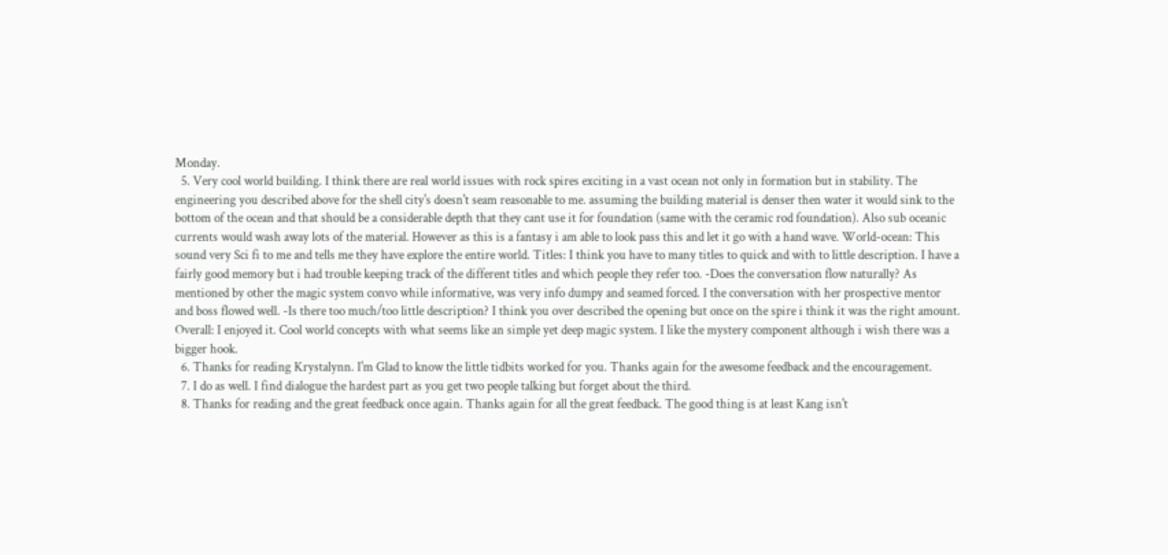Monday.
  5. Very cool world building. I think there are real world issues with rock spires exciting in a vast ocean not only in formation but in stability. The engineering you described above for the shell city's doesn't seam reasonable to me. assuming the building material is denser then water it would sink to the bottom of the ocean and that should be a considerable depth that they cant use it for foundation (same with the ceramic rod foundation). Also sub oceanic currents would wash away lots of the material. However as this is a fantasy i am able to look pass this and let it go with a hand wave. World-ocean: This sound very Sci fi to me and tells me they have explore the entire world. Titles: I think you have to many titles to quick and with to little description. I have a fairly good memory but i had trouble keeping track of the different titles and which people they refer too. -Does the conversation flow naturally? As mentioned by other the magic system convo while informative, was very info dumpy and seamed forced. I the conversation with her prospective mentor and boss flowed well. -Is there too much/too little description? I think you over described the opening but once on the spire i think it was the right amount. Overall: I enjoyed it. Cool world concepts with what seems like an simple yet deep magic system. I like the mystery component although i wish there was a bigger hook.
  6. Thanks for reading Krystalynn. I'm Glad to know the little tidbits worked for you. Thanks again for the awesome feedback and the encouragement.
  7. I do as well. I find dialogue the hardest part as you get two people talking but forget about the third.
  8. Thanks for reading and the great feedback once again. Thanks again for all the great feedback. The good thing is at least Kang isn't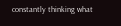constantly thinking what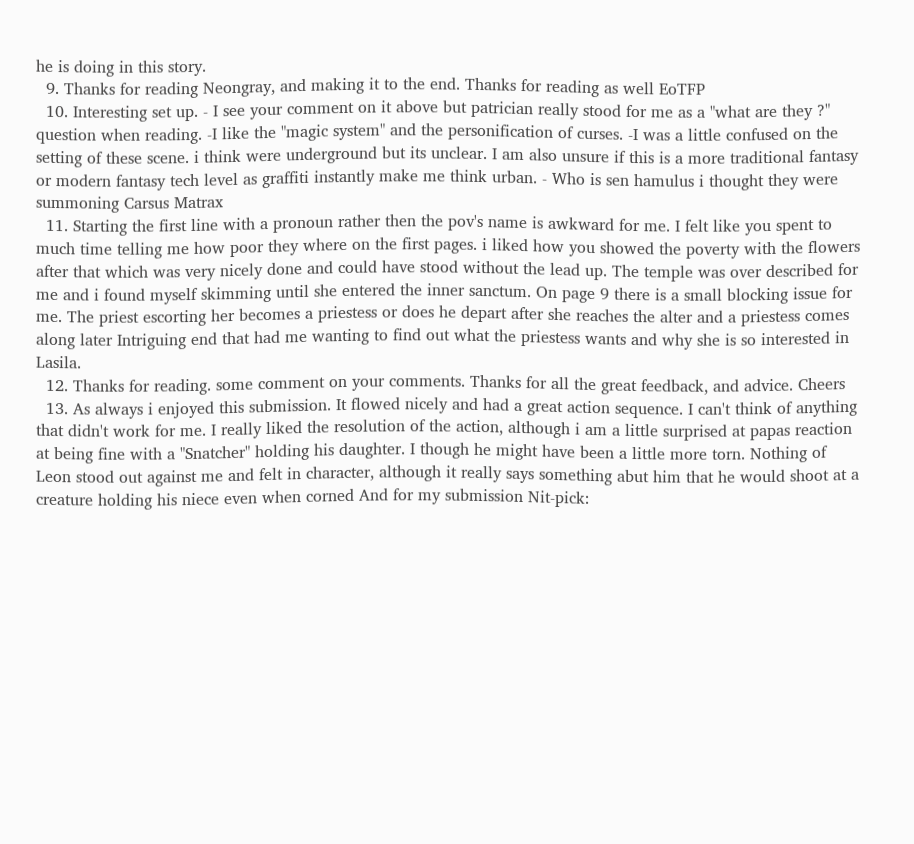he is doing in this story.
  9. Thanks for reading Neongray, and making it to the end. Thanks for reading as well EoTFP
  10. Interesting set up. - I see your comment on it above but patrician really stood for me as a "what are they ?" question when reading. -I like the "magic system" and the personification of curses. -I was a little confused on the setting of these scene. i think were underground but its unclear. I am also unsure if this is a more traditional fantasy or modern fantasy tech level as graffiti instantly make me think urban. - Who is sen hamulus i thought they were summoning Carsus Matrax
  11. Starting the first line with a pronoun rather then the pov's name is awkward for me. I felt like you spent to much time telling me how poor they where on the first pages. i liked how you showed the poverty with the flowers after that which was very nicely done and could have stood without the lead up. The temple was over described for me and i found myself skimming until she entered the inner sanctum. On page 9 there is a small blocking issue for me. The priest escorting her becomes a priestess or does he depart after she reaches the alter and a priestess comes along later Intriguing end that had me wanting to find out what the priestess wants and why she is so interested in Lasila.
  12. Thanks for reading. some comment on your comments. Thanks for all the great feedback, and advice. Cheers
  13. As always i enjoyed this submission. It flowed nicely and had a great action sequence. I can't think of anything that didn't work for me. I really liked the resolution of the action, although i am a little surprised at papas reaction at being fine with a "Snatcher" holding his daughter. I though he might have been a little more torn. Nothing of Leon stood out against me and felt in character, although it really says something abut him that he would shoot at a creature holding his niece even when corned And for my submission Nit-pick: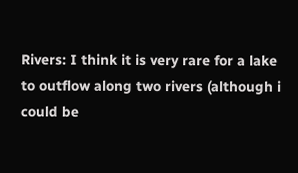Rivers: I think it is very rare for a lake to outflow along two rivers (although i could be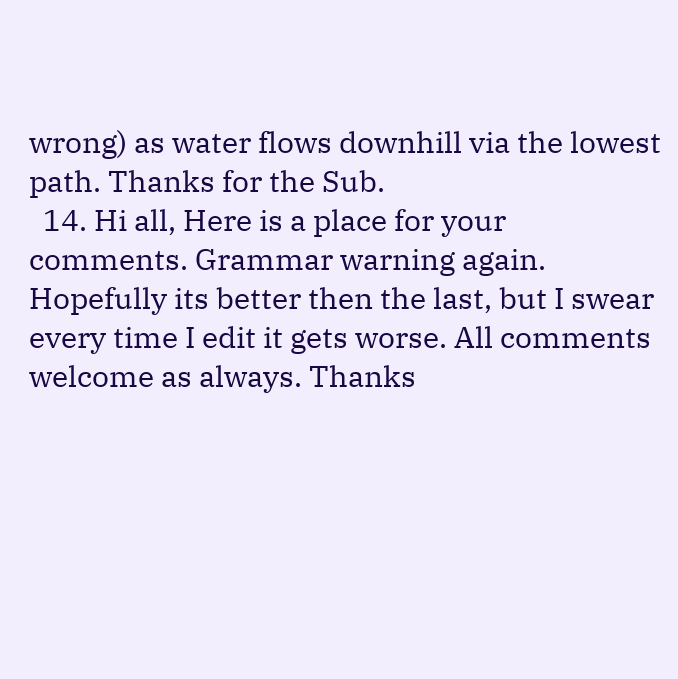wrong) as water flows downhill via the lowest path. Thanks for the Sub.
  14. Hi all, Here is a place for your comments. Grammar warning again. Hopefully its better then the last, but I swear every time I edit it gets worse. All comments welcome as always. Thanks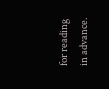for reading in advance.